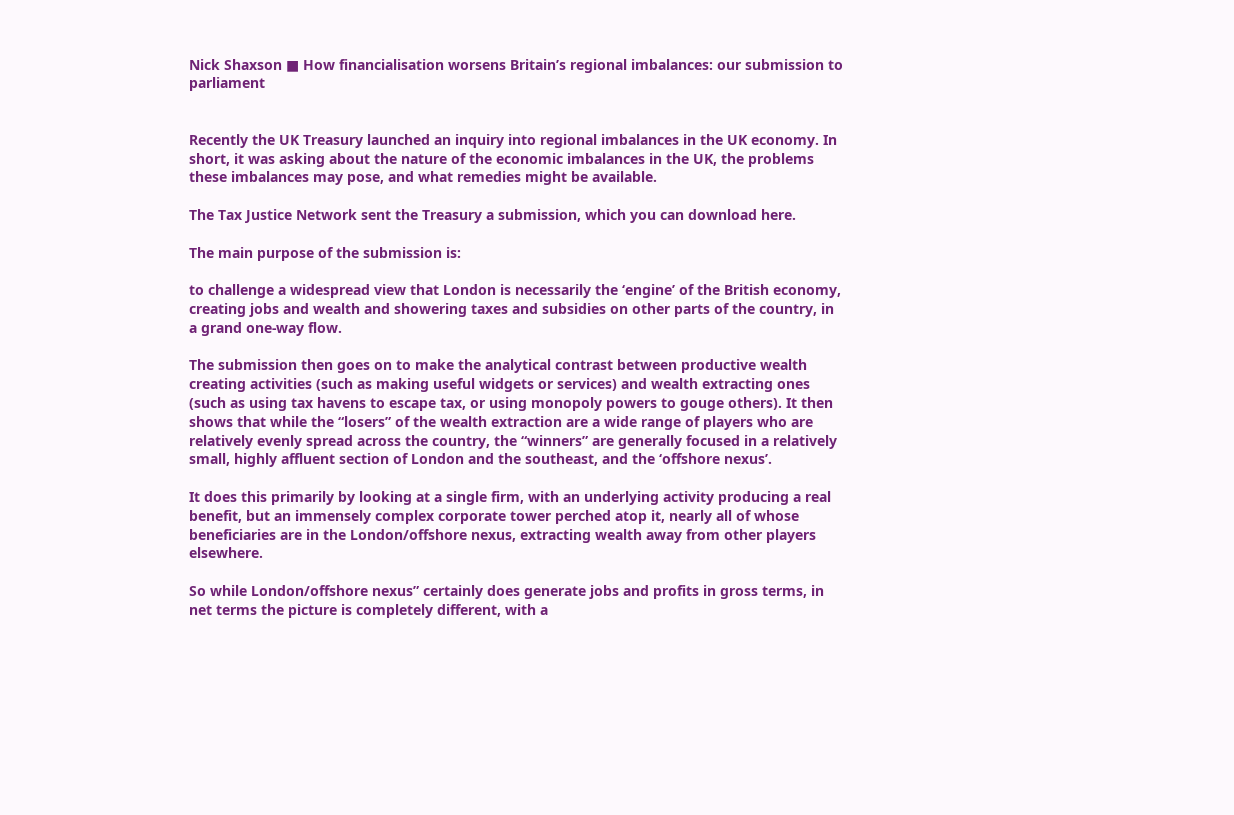Nick Shaxson ■ How financialisation worsens Britain’s regional imbalances: our submission to parliament


Recently the UK Treasury launched an inquiry into regional imbalances in the UK economy. In short, it was asking about the nature of the economic imbalances in the UK, the problems these imbalances may pose, and what remedies might be available.

The Tax Justice Network sent the Treasury a submission, which you can download here.

The main purpose of the submission is:

to challenge a widespread view that London is necessarily the ‘engine’ of the British economy, creating jobs and wealth and showering taxes and subsidies on other parts of the country, in a grand one-way flow.

The submission then goes on to make the analytical contrast between productive wealth creating activities (such as making useful widgets or services) and wealth extracting ones (such as using tax havens to escape tax, or using monopoly powers to gouge others). It then shows that while the “losers” of the wealth extraction are a wide range of players who are relatively evenly spread across the country, the “winners” are generally focused in a relatively small, highly affluent section of London and the southeast, and the ‘offshore nexus’.

It does this primarily by looking at a single firm, with an underlying activity producing a real benefit, but an immensely complex corporate tower perched atop it, nearly all of whose beneficiaries are in the London/offshore nexus, extracting wealth away from other players elsewhere.

So while London/offshore nexus” certainly does generate jobs and profits in gross terms, in net terms the picture is completely different, with a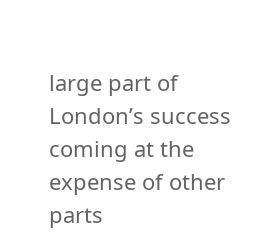large part of London’s success coming at the expense of other parts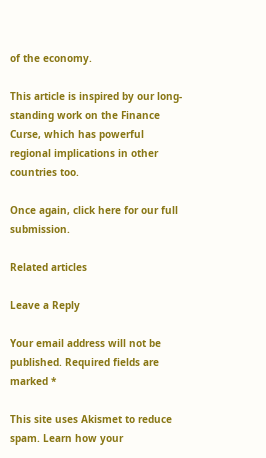of the economy.

This article is inspired by our long-standing work on the Finance Curse, which has powerful regional implications in other countries too.

Once again, click here for our full submission.

Related articles

Leave a Reply

Your email address will not be published. Required fields are marked *

This site uses Akismet to reduce spam. Learn how your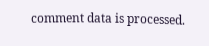comment data is processed.